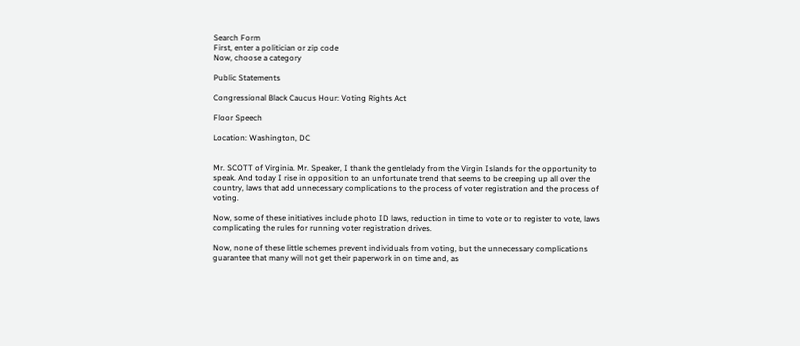Search Form
First, enter a politician or zip code
Now, choose a category

Public Statements

Congressional Black Caucus Hour: Voting Rights Act

Floor Speech

Location: Washington, DC


Mr. SCOTT of Virginia. Mr. Speaker, I thank the gentlelady from the Virgin Islands for the opportunity to speak. And today I rise in opposition to an unfortunate trend that seems to be creeping up all over the country, laws that add unnecessary complications to the process of voter registration and the process of voting.

Now, some of these initiatives include photo ID laws, reduction in time to vote or to register to vote, laws complicating the rules for running voter registration drives.

Now, none of these little schemes prevent individuals from voting, but the unnecessary complications guarantee that many will not get their paperwork in on time and, as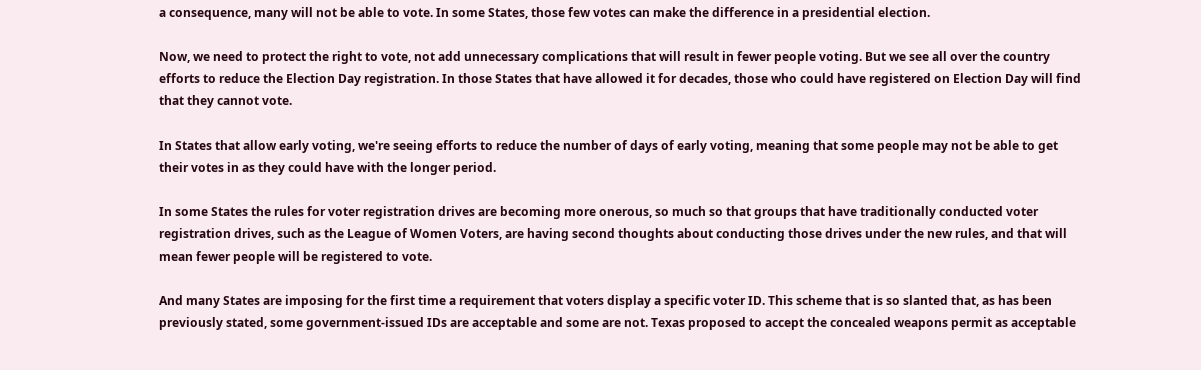a consequence, many will not be able to vote. In some States, those few votes can make the difference in a presidential election.

Now, we need to protect the right to vote, not add unnecessary complications that will result in fewer people voting. But we see all over the country efforts to reduce the Election Day registration. In those States that have allowed it for decades, those who could have registered on Election Day will find that they cannot vote.

In States that allow early voting, we're seeing efforts to reduce the number of days of early voting, meaning that some people may not be able to get their votes in as they could have with the longer period.

In some States the rules for voter registration drives are becoming more onerous, so much so that groups that have traditionally conducted voter registration drives, such as the League of Women Voters, are having second thoughts about conducting those drives under the new rules, and that will mean fewer people will be registered to vote.

And many States are imposing for the first time a requirement that voters display a specific voter ID. This scheme that is so slanted that, as has been previously stated, some government-issued IDs are acceptable and some are not. Texas proposed to accept the concealed weapons permit as acceptable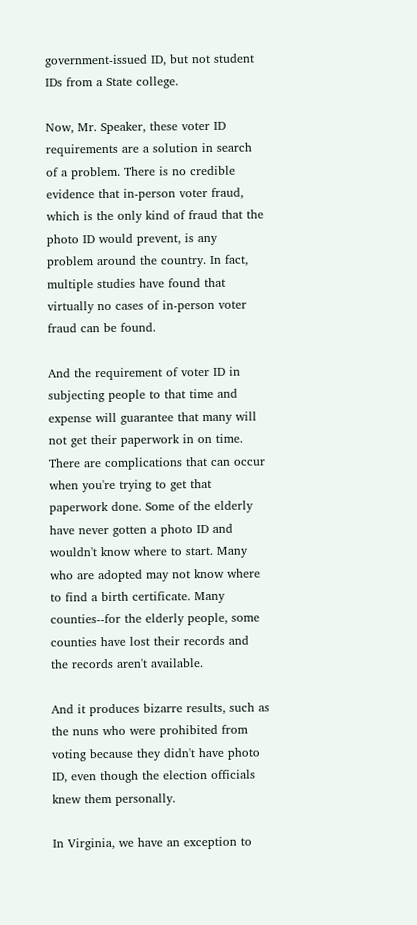government-issued ID, but not student IDs from a State college.

Now, Mr. Speaker, these voter ID requirements are a solution in search of a problem. There is no credible evidence that in-person voter fraud, which is the only kind of fraud that the photo ID would prevent, is any problem around the country. In fact, multiple studies have found that virtually no cases of in-person voter fraud can be found.

And the requirement of voter ID in subjecting people to that time and expense will guarantee that many will not get their paperwork in on time. There are complications that can occur when you're trying to get that paperwork done. Some of the elderly have never gotten a photo ID and wouldn't know where to start. Many who are adopted may not know where to find a birth certificate. Many counties--for the elderly people, some counties have lost their records and the records aren't available.

And it produces bizarre results, such as the nuns who were prohibited from voting because they didn't have photo ID, even though the election officials knew them personally.

In Virginia, we have an exception to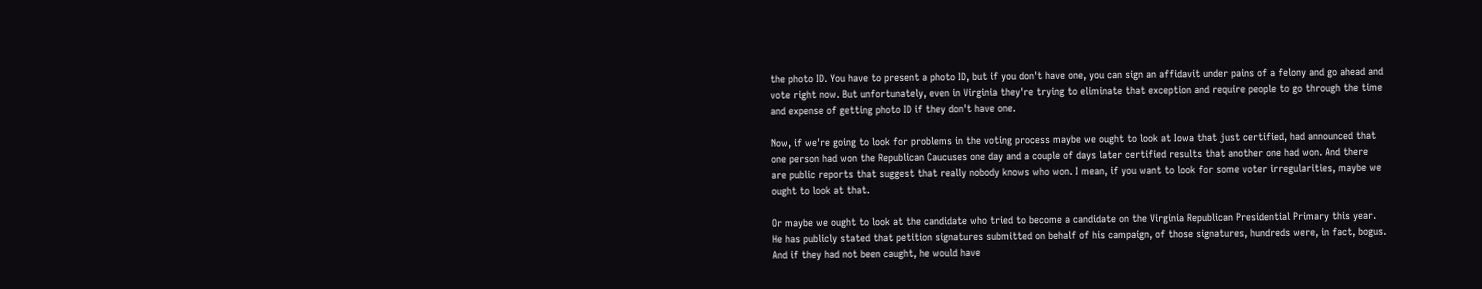the photo ID. You have to present a photo ID, but if you don't have one, you can sign an affidavit under pains of a felony and go ahead and vote right now. But unfortunately, even in Virginia they're trying to eliminate that exception and require people to go through the time and expense of getting photo ID if they don't have one.

Now, if we're going to look for problems in the voting process maybe we ought to look at Iowa that just certified, had announced that one person had won the Republican Caucuses one day and a couple of days later certified results that another one had won. And there are public reports that suggest that really nobody knows who won. I mean, if you want to look for some voter irregularities, maybe we ought to look at that.

Or maybe we ought to look at the candidate who tried to become a candidate on the Virginia Republican Presidential Primary this year. He has publicly stated that petition signatures submitted on behalf of his campaign, of those signatures, hundreds were, in fact, bogus. And if they had not been caught, he would have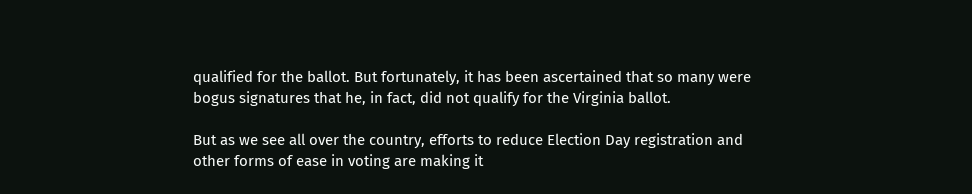qualified for the ballot. But fortunately, it has been ascertained that so many were bogus signatures that he, in fact, did not qualify for the Virginia ballot.

But as we see all over the country, efforts to reduce Election Day registration and other forms of ease in voting are making it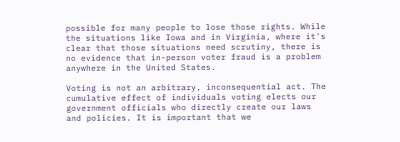possible for many people to lose those rights. While the situations like Iowa and in Virginia, where it's clear that those situations need scrutiny, there is no evidence that in-person voter fraud is a problem anywhere in the United States.

Voting is not an arbitrary, inconsequential act. The cumulative effect of individuals voting elects our government officials who directly create our laws and policies. It is important that we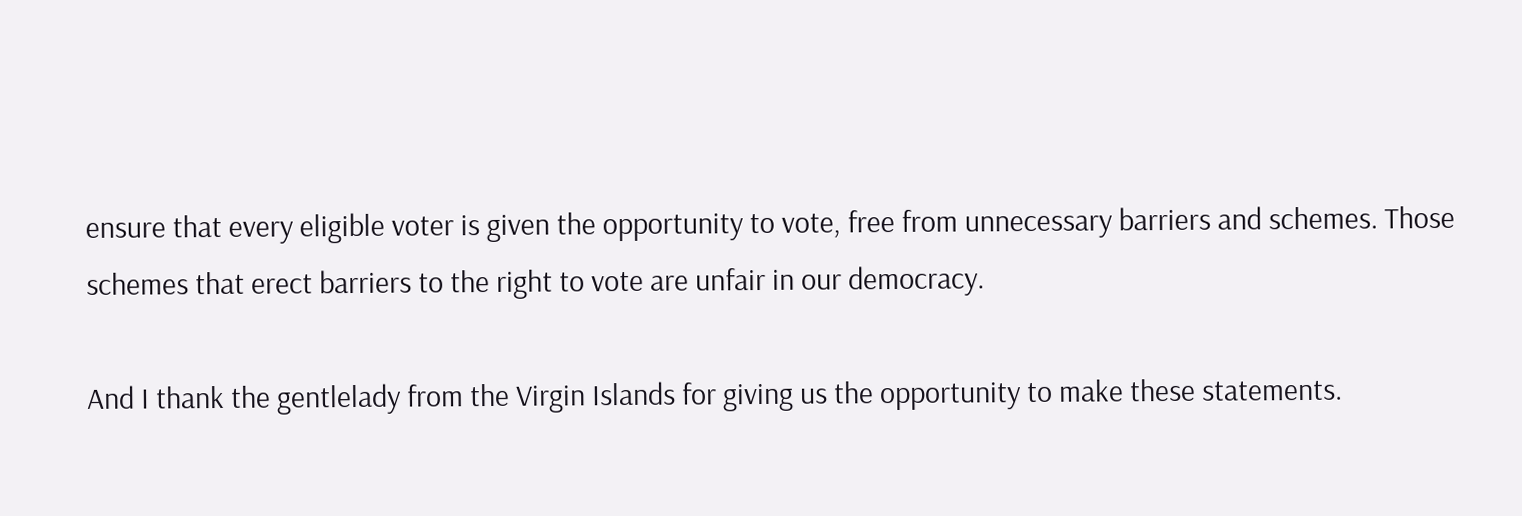ensure that every eligible voter is given the opportunity to vote, free from unnecessary barriers and schemes. Those schemes that erect barriers to the right to vote are unfair in our democracy.

And I thank the gentlelady from the Virgin Islands for giving us the opportunity to make these statements.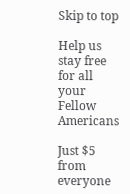Skip to top

Help us stay free for all your Fellow Americans

Just $5 from everyone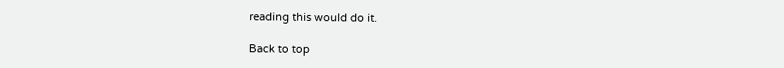reading this would do it.

Back to top